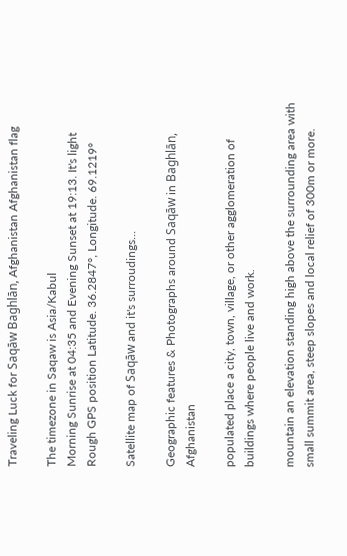Traveling Luck for Saqāw Baghlān, Afghanistan Afghanistan flag

The timezone in Saqaw is Asia/Kabul
Morning Sunrise at 04:35 and Evening Sunset at 19:13. It's light
Rough GPS position Latitude. 36.2847°, Longitude. 69.1219°

Satellite map of Saqāw and it's surroudings...

Geographic features & Photographs around Saqāw in Baghlān, Afghanistan

populated place a city, town, village, or other agglomeration of buildings where people live and work.

mountain an elevation standing high above the surrounding area with small summit area, steep slopes and local relief of 300m or more.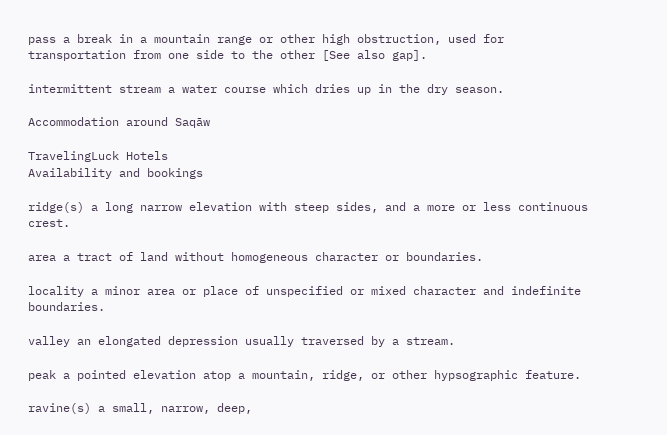pass a break in a mountain range or other high obstruction, used for transportation from one side to the other [See also gap].

intermittent stream a water course which dries up in the dry season.

Accommodation around Saqāw

TravelingLuck Hotels
Availability and bookings

ridge(s) a long narrow elevation with steep sides, and a more or less continuous crest.

area a tract of land without homogeneous character or boundaries.

locality a minor area or place of unspecified or mixed character and indefinite boundaries.

valley an elongated depression usually traversed by a stream.

peak a pointed elevation atop a mountain, ridge, or other hypsographic feature.

ravine(s) a small, narrow, deep,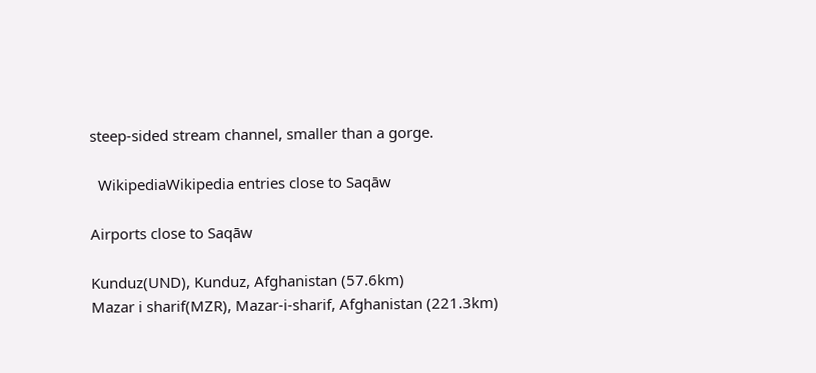steep-sided stream channel, smaller than a gorge.

  WikipediaWikipedia entries close to Saqāw

Airports close to Saqāw

Kunduz(UND), Kunduz, Afghanistan (57.6km)
Mazar i sharif(MZR), Mazar-i-sharif, Afghanistan (221.3km)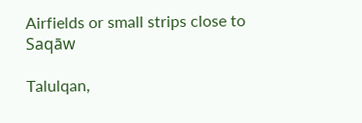Airfields or small strips close to Saqāw

Talulqan,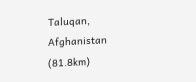Taluqan, Afghanistan (81.8km)